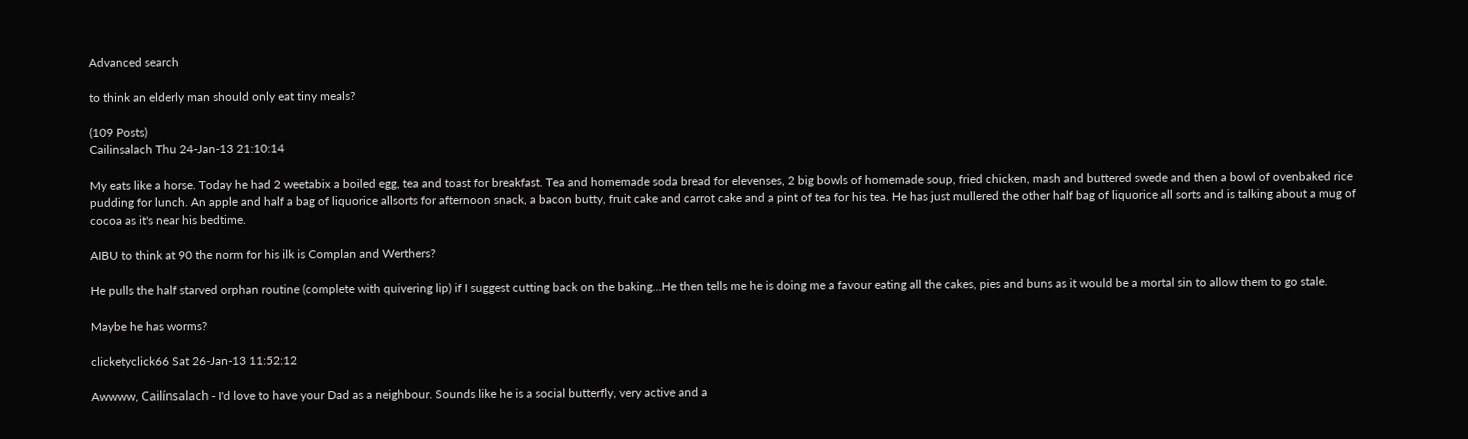Advanced search

to think an elderly man should only eat tiny meals?

(109 Posts)
Cailinsalach Thu 24-Jan-13 21:10:14

My eats like a horse. Today he had 2 weetabix a boiled egg, tea and toast for breakfast. Tea and homemade soda bread for elevenses, 2 big bowls of homemade soup, fried chicken, mash and buttered swede and then a bowl of ovenbaked rice pudding for lunch. An apple and half a bag of liquorice allsorts for afternoon snack, a bacon butty, fruit cake and carrot cake and a pint of tea for his tea. He has just mullered the other half bag of liquorice all sorts and is talking about a mug of cocoa as it's near his bedtime.

AIBU to think at 90 the norm for his ilk is Complan and Werthers?

He pulls the half starved orphan routine (complete with quivering lip) if I suggest cutting back on the baking...He then tells me he is doing me a favour eating all the cakes, pies and buns as it would be a mortal sin to allow them to go stale.

Maybe he has worms?

clicketyclick66 Sat 26-Jan-13 11:52:12

Awwww, Cailínsalach - I'd love to have your Dad as a neighbour. Sounds like he is a social butterfly, very active and a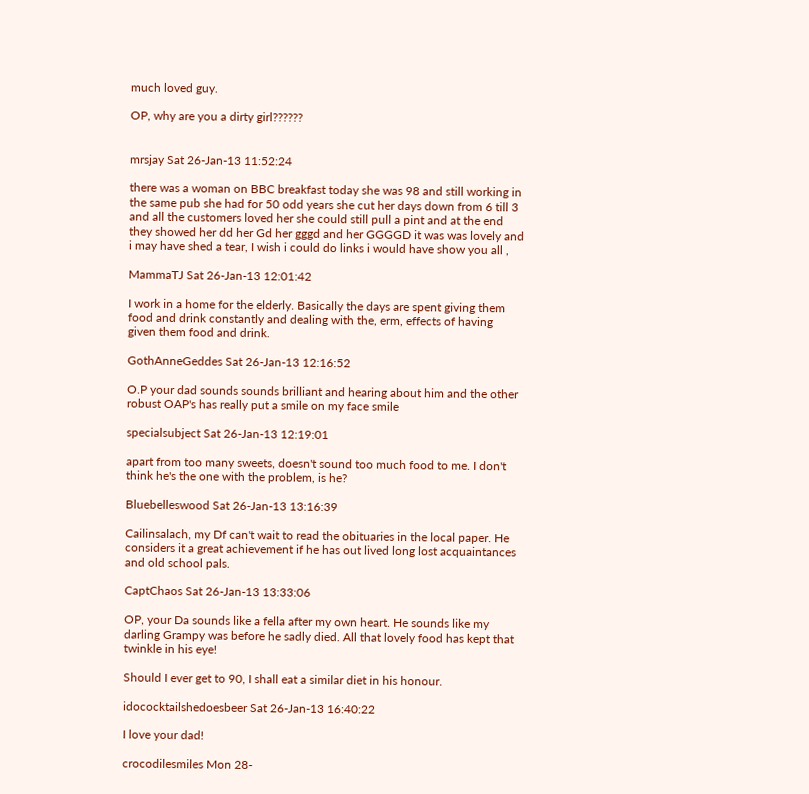much loved guy.

OP, why are you a dirty girl??????


mrsjay Sat 26-Jan-13 11:52:24

there was a woman on BBC breakfast today she was 98 and still working in the same pub she had for 50 odd years she cut her days down from 6 till 3 and all the customers loved her she could still pull a pint and at the end they showed her dd her Gd her gggd and her GGGGD it was was lovely and i may have shed a tear, I wish i could do links i would have show you all ,

MammaTJ Sat 26-Jan-13 12:01:42

I work in a home for the elderly. Basically the days are spent giving them food and drink constantly and dealing with the, erm, effects of having given them food and drink.

GothAnneGeddes Sat 26-Jan-13 12:16:52

O.P your dad sounds sounds brilliant and hearing about him and the other robust OAP's has really put a smile on my face smile

specialsubject Sat 26-Jan-13 12:19:01

apart from too many sweets, doesn't sound too much food to me. I don't think he's the one with the problem, is he?

Bluebelleswood Sat 26-Jan-13 13:16:39

Cailinsalach, my Df can't wait to read the obituaries in the local paper. He considers it a great achievement if he has out lived long lost acquaintances and old school pals.

CaptChaos Sat 26-Jan-13 13:33:06

OP, your Da sounds like a fella after my own heart. He sounds like my darling Grampy was before he sadly died. All that lovely food has kept that twinkle in his eye!

Should I ever get to 90, I shall eat a similar diet in his honour.

idococktailshedoesbeer Sat 26-Jan-13 16:40:22

I love your dad!

crocodilesmiles Mon 28-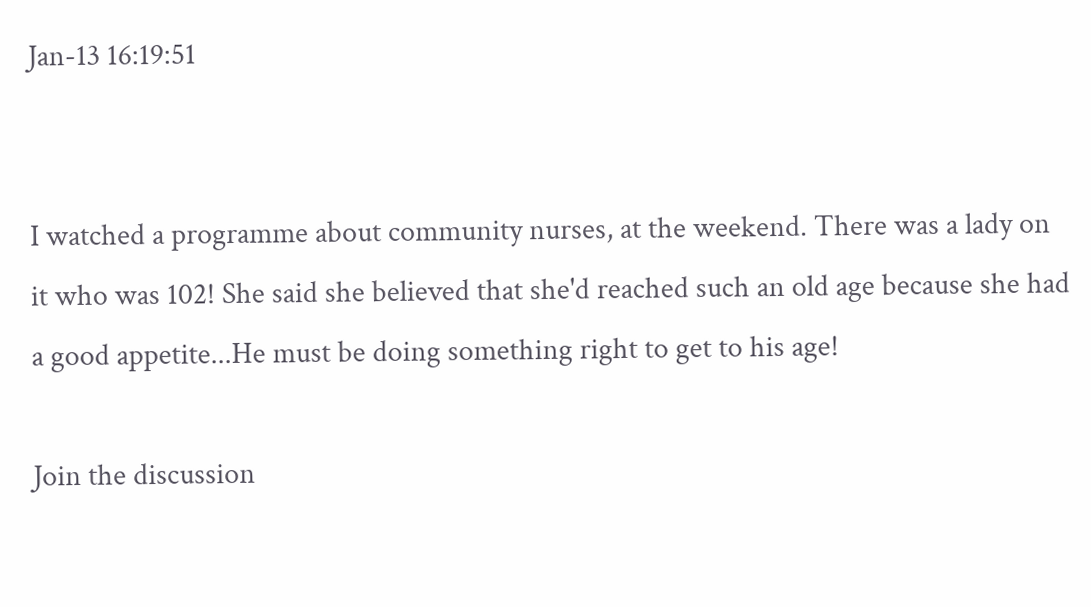Jan-13 16:19:51


I watched a programme about community nurses, at the weekend. There was a lady on it who was 102! She said she believed that she'd reached such an old age because she had a good appetite...He must be doing something right to get to his age!

Join the discussion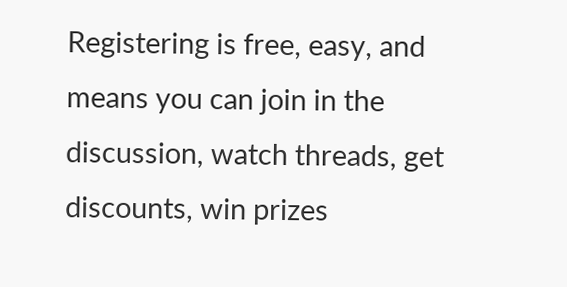Registering is free, easy, and means you can join in the discussion, watch threads, get discounts, win prizes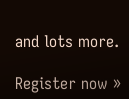and lots more.

Register now »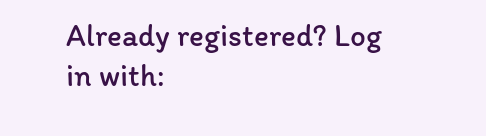Already registered? Log in with: